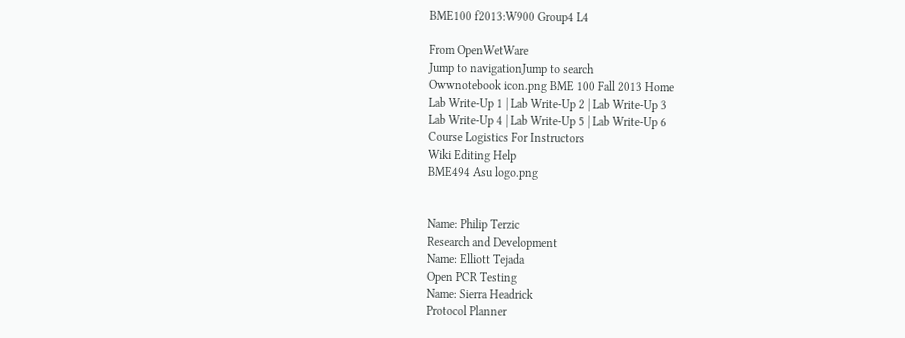BME100 f2013:W900 Group4 L4

From OpenWetWare
Jump to navigationJump to search
Owwnotebook icon.png BME 100 Fall 2013 Home
Lab Write-Up 1 | Lab Write-Up 2 | Lab Write-Up 3
Lab Write-Up 4 | Lab Write-Up 5 | Lab Write-Up 6
Course Logistics For Instructors
Wiki Editing Help
BME494 Asu logo.png


Name: Philip Terzic
Research and Development
Name: Elliott Tejada
Open PCR Testing
Name: Sierra Headrick
Protocol Planner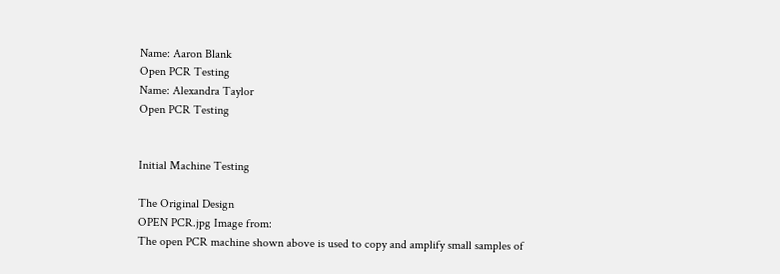Name: Aaron Blank
Open PCR Testing
Name: Alexandra Taylor
Open PCR Testing


Initial Machine Testing

The Original Design
OPEN PCR.jpg Image from:
The open PCR machine shown above is used to copy and amplify small samples of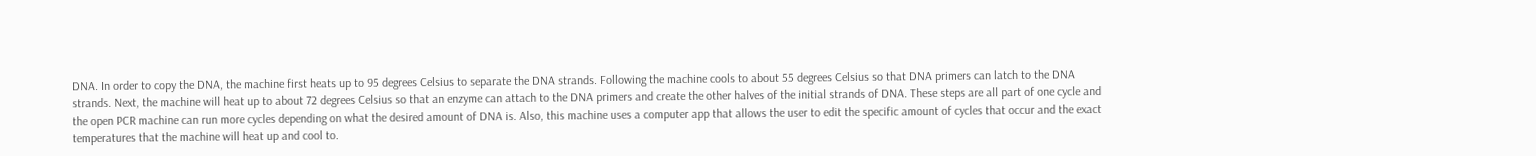DNA. In order to copy the DNA, the machine first heats up to 95 degrees Celsius to separate the DNA strands. Following the machine cools to about 55 degrees Celsius so that DNA primers can latch to the DNA strands. Next, the machine will heat up to about 72 degrees Celsius so that an enzyme can attach to the DNA primers and create the other halves of the initial strands of DNA. These steps are all part of one cycle and the open PCR machine can run more cycles depending on what the desired amount of DNA is. Also, this machine uses a computer app that allows the user to edit the specific amount of cycles that occur and the exact temperatures that the machine will heat up and cool to.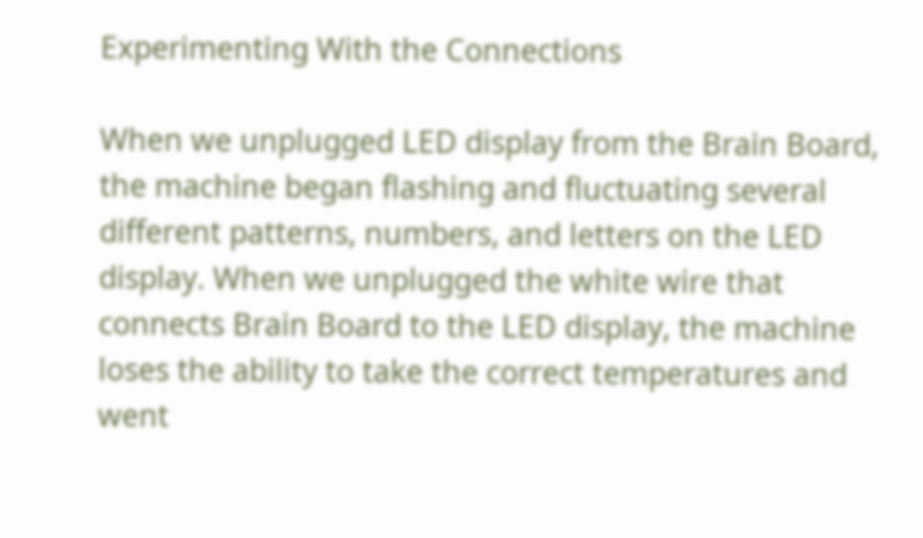Experimenting With the Connections

When we unplugged LED display from the Brain Board, the machine began flashing and fluctuating several different patterns, numbers, and letters on the LED display. When we unplugged the white wire that connects Brain Board to the LED display, the machine loses the ability to take the correct temperatures and went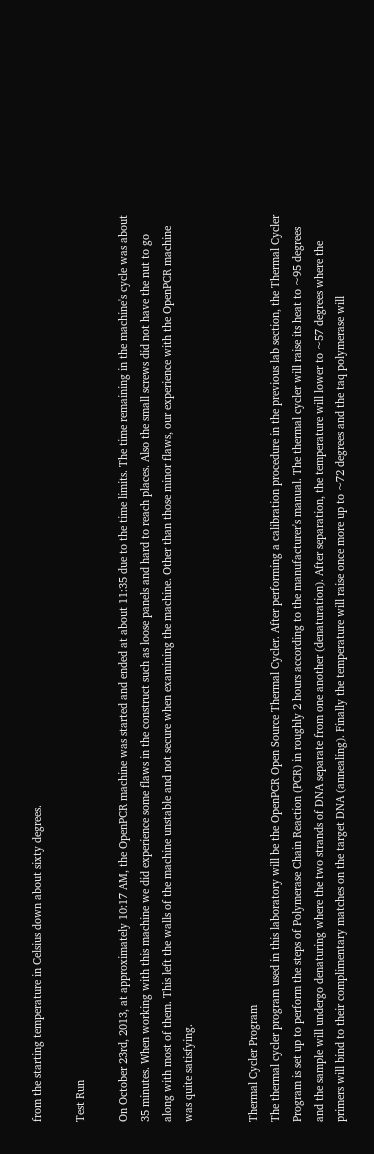from the starting temperature in Celsius down about sixty degrees.

Test Run

On October 23rd, 2013, at approximately 10:17 AM, the OpenPCR machine was started and ended at about 11:35 due to the time limits. The time remaining in the machine's cycle was about 35 minutes. When working with this machine we did experience some flaws in the construct such as loose panels and hard to reach places. Also the small screws did not have the nut to go along with most of them. This left the walls of the machine unstable and not secure when examining the machine. Other than those minor flaws, our experience with the OpenPCR machine was quite satisfying.


Thermal Cycler Program
The thermal cycler program used in this laboratory will be the OpenPCR Open Source Thermal Cycler. After performing a calibration procedure in the previous lab section, the Thermal Cycler Program is set up to perform the steps of Polymerase Chain Reaction (PCR) in roughly 2 hours according to the manufacturer's manual. The thermal cycler will raise its heat to ~95 degrees and the sample will undergo denaturing where the two strands of DNA separate from one another (denaturation). After separation, the temperature will lower to ~57 degrees where the primers will bind to their complimentary matches on the target DNA (annealing). Finally the temperature will raise once more up to ~72 degrees and the taq polymerase will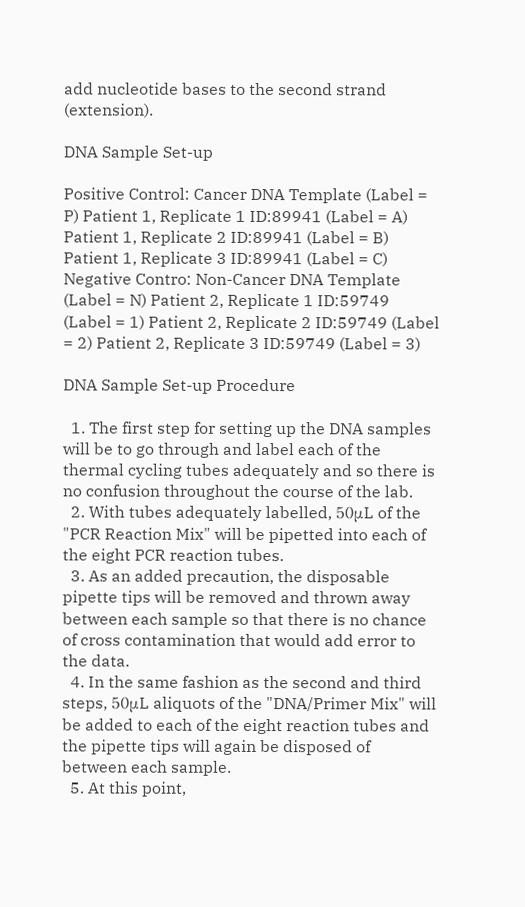add nucleotide bases to the second strand (extension).

DNA Sample Set-up

Positive Control: Cancer DNA Template (Label = P) Patient 1, Replicate 1 ID:89941 (Label = A) Patient 1, Replicate 2 ID:89941 (Label = B) Patient 1, Replicate 3 ID:89941 (Label = C)
Negative Contro: Non-Cancer DNA Template (Label = N) Patient 2, Replicate 1 ID:59749 (Label = 1) Patient 2, Replicate 2 ID:59749 (Label = 2) Patient 2, Replicate 3 ID:59749 (Label = 3)

DNA Sample Set-up Procedure

  1. The first step for setting up the DNA samples will be to go through and label each of the thermal cycling tubes adequately and so there is no confusion throughout the course of the lab.
  2. With tubes adequately labelled, 50μL of the "PCR Reaction Mix" will be pipetted into each of the eight PCR reaction tubes.
  3. As an added precaution, the disposable pipette tips will be removed and thrown away between each sample so that there is no chance of cross contamination that would add error to the data.
  4. In the same fashion as the second and third steps, 50μL aliquots of the "DNA/Primer Mix" will be added to each of the eight reaction tubes and the pipette tips will again be disposed of between each sample.
  5. At this point,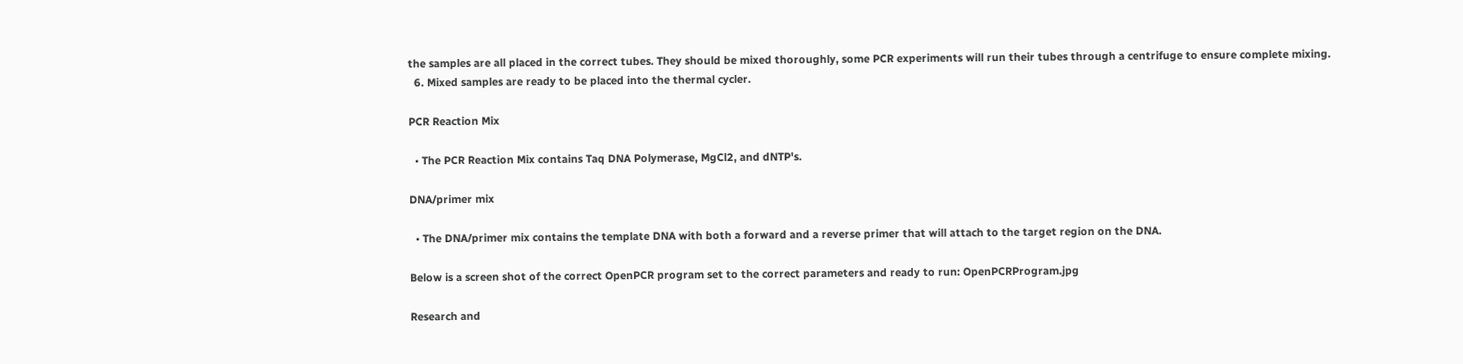the samples are all placed in the correct tubes. They should be mixed thoroughly, some PCR experiments will run their tubes through a centrifuge to ensure complete mixing.
  6. Mixed samples are ready to be placed into the thermal cycler.

PCR Reaction Mix

  • The PCR Reaction Mix contains Taq DNA Polymerase, MgCl2, and dNTP's.

DNA/primer mix

  • The DNA/primer mix contains the template DNA with both a forward and a reverse primer that will attach to the target region on the DNA.

Below is a screen shot of the correct OpenPCR program set to the correct parameters and ready to run: OpenPCRProgram.jpg

Research and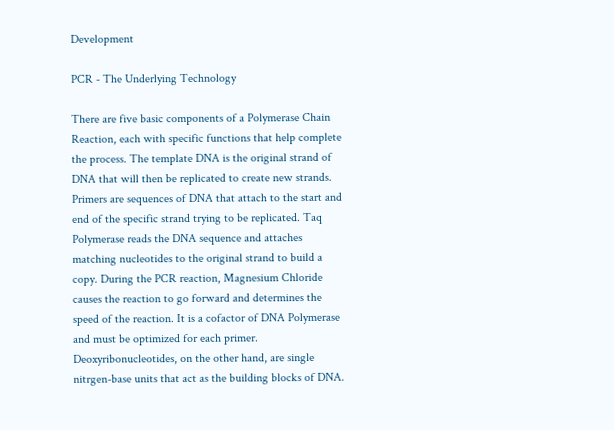Development

PCR - The Underlying Technology

There are five basic components of a Polymerase Chain Reaction, each with specific functions that help complete the process. The template DNA is the original strand of DNA that will then be replicated to create new strands. Primers are sequences of DNA that attach to the start and end of the specific strand trying to be replicated. Taq Polymerase reads the DNA sequence and attaches matching nucleotides to the original strand to build a copy. During the PCR reaction, Magnesium Chloride causes the reaction to go forward and determines the speed of the reaction. It is a cofactor of DNA Polymerase and must be optimized for each primer. Deoxyribonucleotides, on the other hand, are single nitrgen-base units that act as the building blocks of DNA.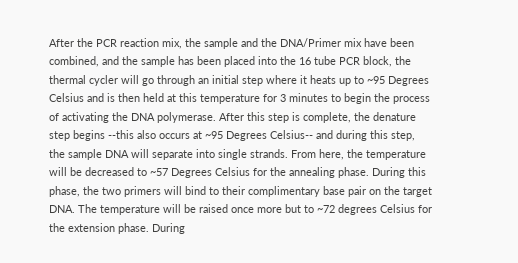After the PCR reaction mix, the sample and the DNA/Primer mix have been combined, and the sample has been placed into the 16 tube PCR block, the thermal cycler will go through an initial step where it heats up to ~95 Degrees Celsius and is then held at this temperature for 3 minutes to begin the process of activating the DNA polymerase. After this step is complete, the denature step begins --this also occurs at ~95 Degrees Celsius-- and during this step, the sample DNA will separate into single strands. From here, the temperature will be decreased to ~57 Degrees Celsius for the annealing phase. During this phase, the two primers will bind to their complimentary base pair on the target DNA. The temperature will be raised once more but to ~72 degrees Celsius for the extension phase. During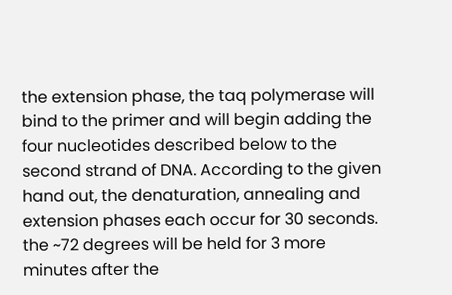the extension phase, the taq polymerase will bind to the primer and will begin adding the four nucleotides described below to the second strand of DNA. According to the given hand out, the denaturation, annealing and extension phases each occur for 30 seconds. the ~72 degrees will be held for 3 more minutes after the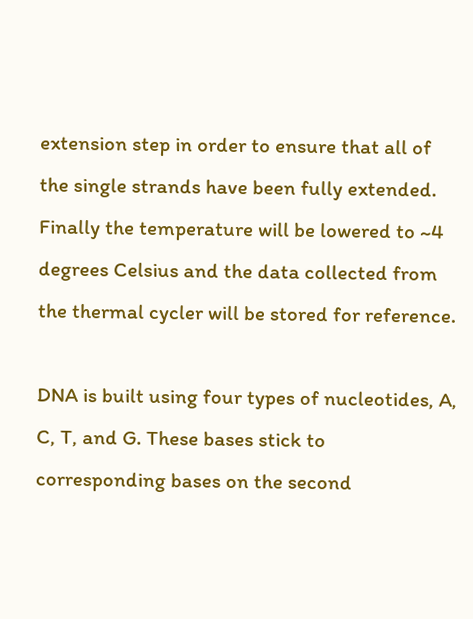extension step in order to ensure that all of the single strands have been fully extended. Finally the temperature will be lowered to ~4 degrees Celsius and the data collected from the thermal cycler will be stored for reference.

DNA is built using four types of nucleotides, A, C, T, and G. These bases stick to corresponding bases on the second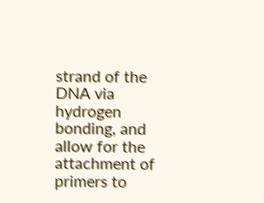strand of the DNA via hydrogen bonding, and allow for the attachment of primers to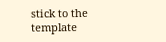stick to the template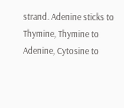strand. Adenine sticks to Thymine, Thymine to Adenine, Cytosine to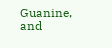Guanine, and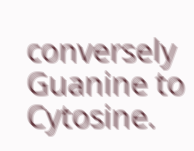conversely Guanine to Cytosine.